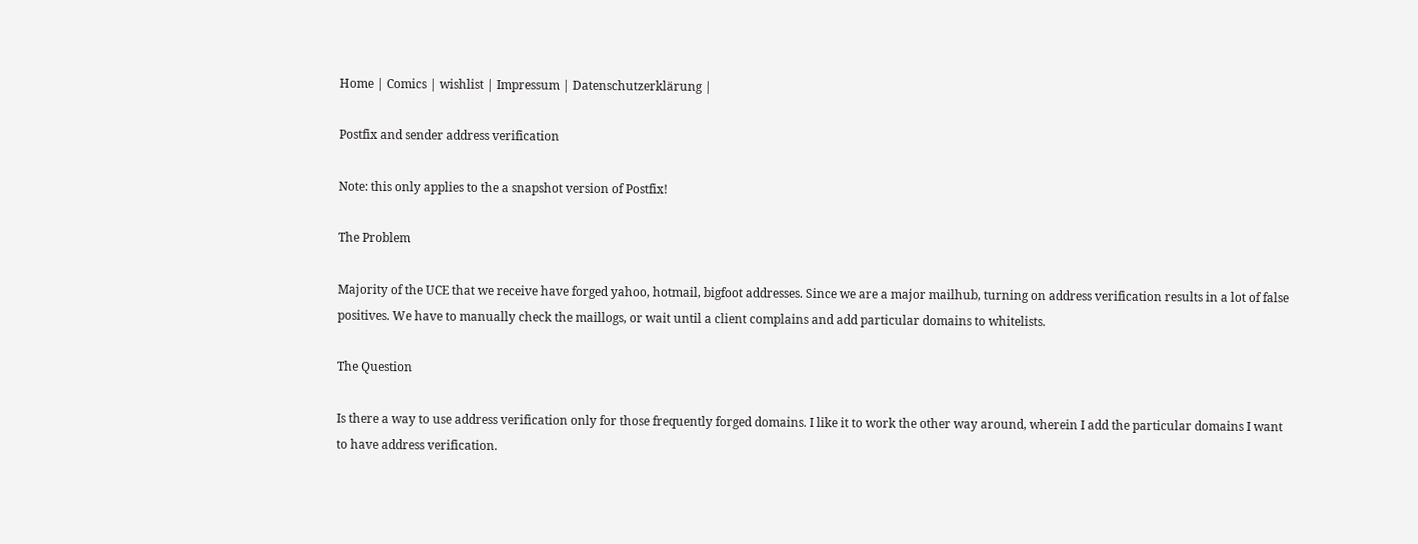Home | Comics | wishlist | Impressum | Datenschutzerklärung |

Postfix and sender address verification

Note: this only applies to the a snapshot version of Postfix!

The Problem

Majority of the UCE that we receive have forged yahoo, hotmail, bigfoot addresses. Since we are a major mailhub, turning on address verification results in a lot of false positives. We have to manually check the maillogs, or wait until a client complains and add particular domains to whitelists.

The Question

Is there a way to use address verification only for those frequently forged domains. I like it to work the other way around, wherein I add the particular domains I want to have address verification.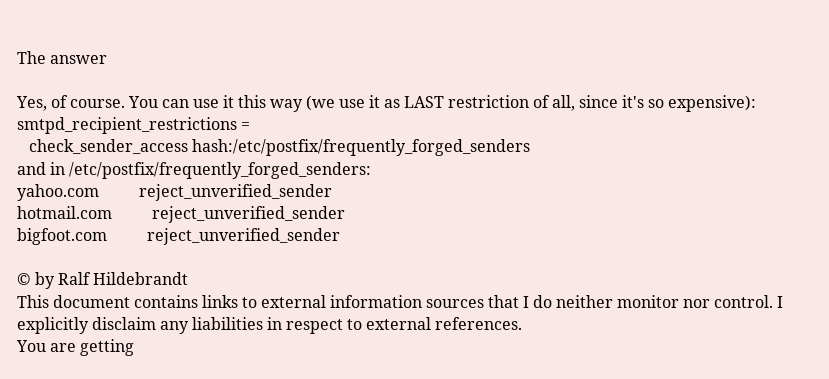The answer

Yes, of course. You can use it this way (we use it as LAST restriction of all, since it's so expensive):
smtpd_recipient_restrictions =
   check_sender_access hash:/etc/postfix/frequently_forged_senders
and in /etc/postfix/frequently_forged_senders:
yahoo.com          reject_unverified_sender
hotmail.com          reject_unverified_sender
bigfoot.com          reject_unverified_sender

© by Ralf Hildebrandt
This document contains links to external information sources that I do neither monitor nor control. I explicitly disclaim any liabilities in respect to external references.
You are getting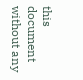this document without any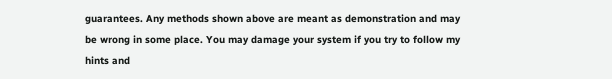guarantees. Any methods shown above are meant as demonstration and may be wrong in some place. You may damage your system if you try to follow my hints and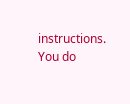instructions. You do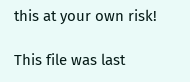this at your own risk!

This file was last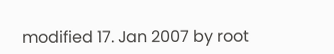modified 17. Jan 2007 by root